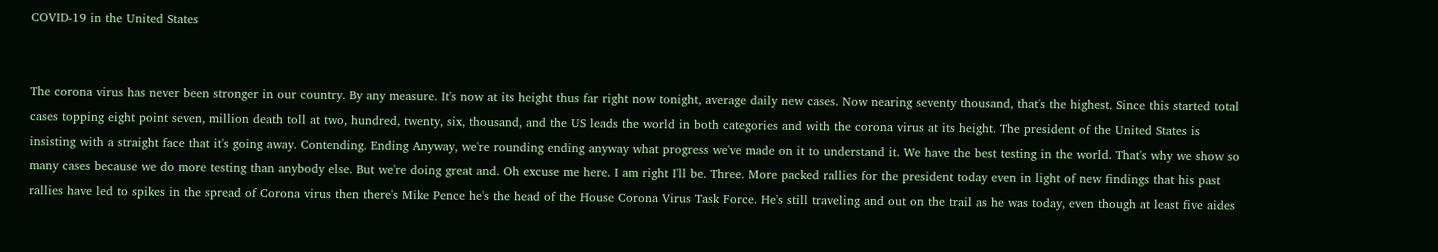COVID-19 in the United States


The corona virus has never been stronger in our country. By any measure. It's now at its height thus far right now tonight, average daily new cases. Now nearing seventy thousand, that's the highest. Since this started total cases topping eight point seven, million death toll at two, hundred, twenty, six, thousand, and the US leads the world in both categories and with the corona virus at its height. The president of the United States is insisting with a straight face that it's going away. Contending. Ending Anyway, we're rounding ending anyway what progress we've made on it to understand it. We have the best testing in the world. That's why we show so many cases because we do more testing than anybody else. But we're doing great and. Oh excuse me here. I am right I'll be. Three. More packed rallies for the president today even in light of new findings that his past rallies have led to spikes in the spread of Corona virus then there's Mike Pence he's the head of the House Corona Virus Task Force. He's still traveling and out on the trail as he was today, even though at least five aides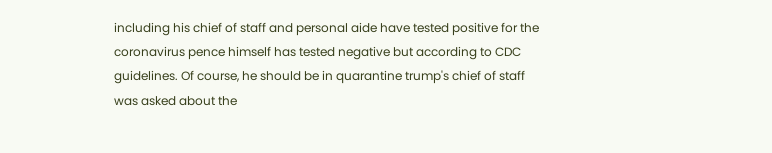including his chief of staff and personal aide have tested positive for the coronavirus pence himself has tested negative but according to CDC guidelines. Of course, he should be in quarantine trump's chief of staff was asked about the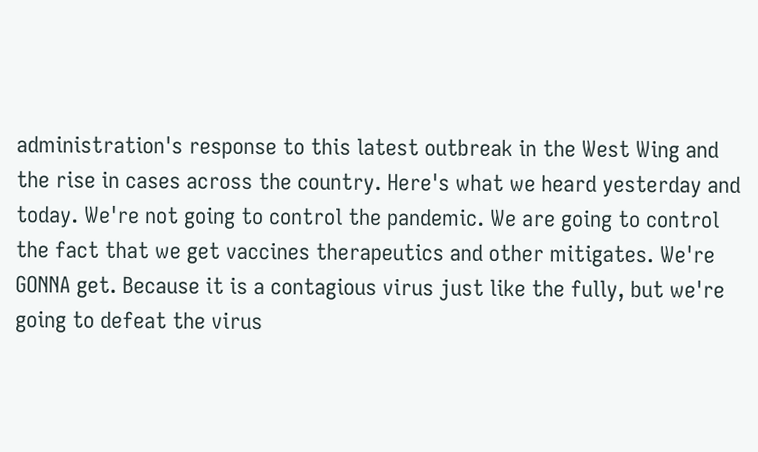administration's response to this latest outbreak in the West Wing and the rise in cases across the country. Here's what we heard yesterday and today. We're not going to control the pandemic. We are going to control the fact that we get vaccines therapeutics and other mitigates. We're GONNA get. Because it is a contagious virus just like the fully, but we're going to defeat the virus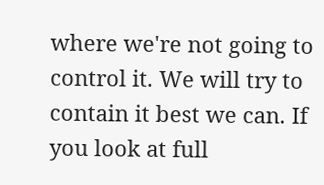where we're not going to control it. We will try to contain it best we can. If you look at full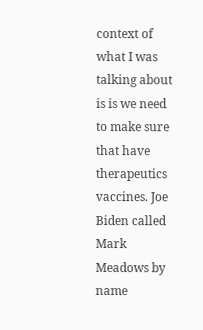context of what I was talking about is is we need to make sure that have therapeutics vaccines. Joe Biden called Mark Meadows by name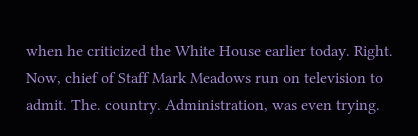when he criticized the White House earlier today. Right. Now, chief of Staff Mark Meadows run on television to admit. The. country. Administration, was even trying.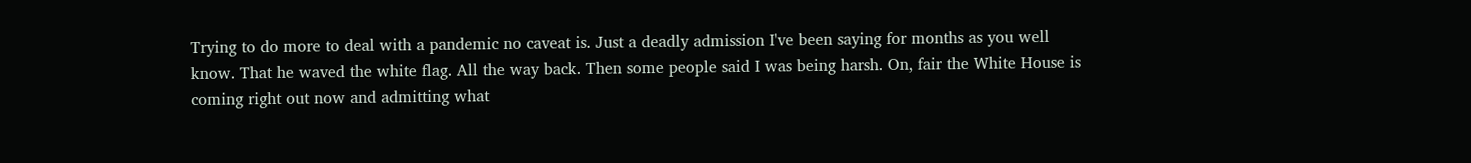Trying to do more to deal with a pandemic no caveat is. Just a deadly admission I've been saying for months as you well know. That he waved the white flag. All the way back. Then some people said I was being harsh. On, fair the White House is coming right out now and admitting what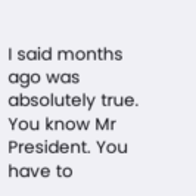I said months ago was absolutely true. You know Mr President. You have to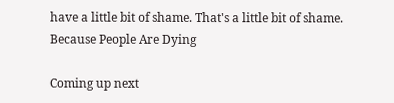have a little bit of shame. That's a little bit of shame. Because People Are Dying

Coming up next